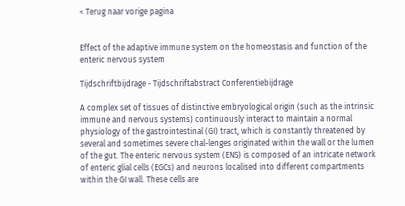< Terug naar vorige pagina


Effect of the adaptive immune system on the homeostasis and function of the enteric nervous system

Tijdschriftbijdrage - Tijdschriftabstract Conferentiebijdrage

A complex set of tissues of distinctive embryological origin (such as the intrinsic immune and nervous systems) continuously interact to maintain a normal physiology of the gastrointestinal (GI) tract, which is constantly threatened by several and sometimes severe chal-lenges originated within the wall or the lumen of the gut. The enteric nervous system (ENS) is composed of an intricate network of enteric glial cells (EGCs) and neurons localised into different compartments within the GI wall. These cells are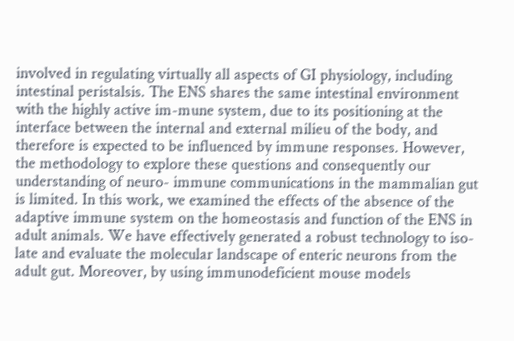involved in regulating virtually all aspects of GI physiology, including intestinal peristalsis. The ENS shares the same intestinal environment with the highly active im-mune system, due to its positioning at the interface between the internal and external milieu of the body, and therefore is expected to be influenced by immune responses. However, the methodology to explore these questions and consequently our understanding of neuro- immune communications in the mammalian gut is limited. In this work, we examined the effects of the absence of the adaptive immune system on the homeostasis and function of the ENS in adult animals. We have effectively generated a robust technology to iso-late and evaluate the molecular landscape of enteric neurons from the adult gut. Moreover, by using immunodeficient mouse models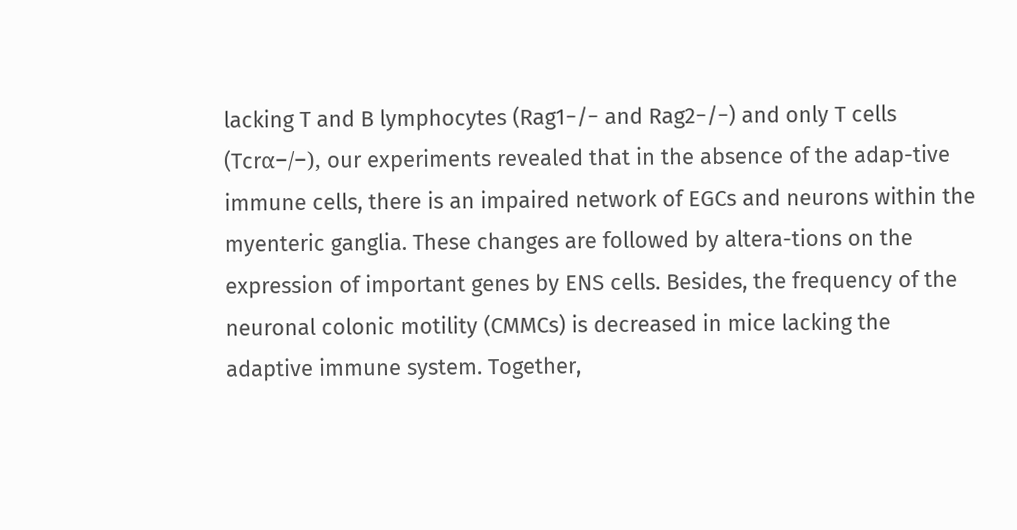lacking T and B lymphocytes (Rag1−/− and Rag2−/−) and only T cells (Tcrα−/−), our experiments revealed that in the absence of the adap-tive immune cells, there is an impaired network of EGCs and neurons within the myenteric ganglia. These changes are followed by altera-tions on the expression of important genes by ENS cells. Besides, the frequency of the neuronal colonic motility (CMMCs) is decreased in mice lacking the adaptive immune system. Together,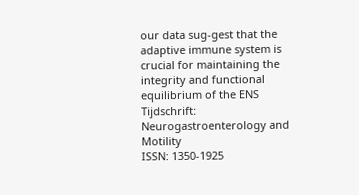our data sug-gest that the adaptive immune system is crucial for maintaining the integrity and functional equilibrium of the ENS
Tijdschrift: Neurogastroenterology and Motility
ISSN: 1350-1925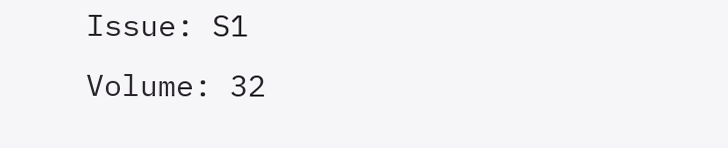Issue: S1
Volume: 32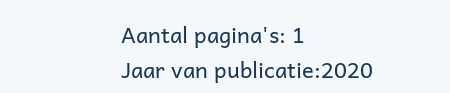Aantal pagina's: 1
Jaar van publicatie:2020